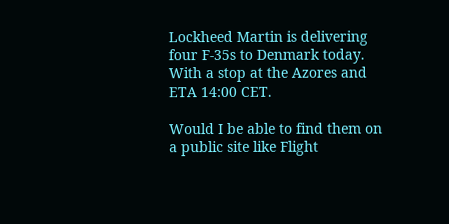Lockheed Martin is delivering four F-35s to Denmark today. With a stop at the Azores and ETA 14:00 CET.

Would I be able to find them on a public site like Flight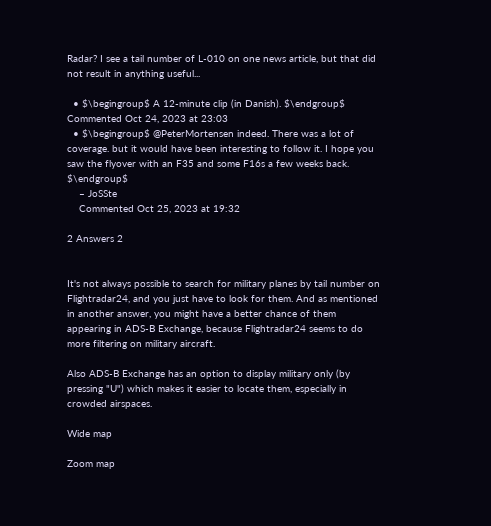Radar? I see a tail number of L-010 on one news article, but that did not result in anything useful...

  • $\begingroup$ A 12-minute clip (in Danish). $\endgroup$ Commented Oct 24, 2023 at 23:03
  • $\begingroup$ @PeterMortensen indeed. There was a lot of coverage. but it would have been interesting to follow it. I hope you saw the flyover with an F35 and some F16s a few weeks back. $\endgroup$
    – JoSSte
    Commented Oct 25, 2023 at 19:32

2 Answers 2


It's not always possible to search for military planes by tail number on Flightradar24, and you just have to look for them. And as mentioned in another answer, you might have a better chance of them appearing in ADS-B Exchange, because Flightradar24 seems to do more filtering on military aircraft.

Also ADS-B Exchange has an option to display military only (by pressing "U") which makes it easier to locate them, especially in crowded airspaces.

Wide map

Zoom map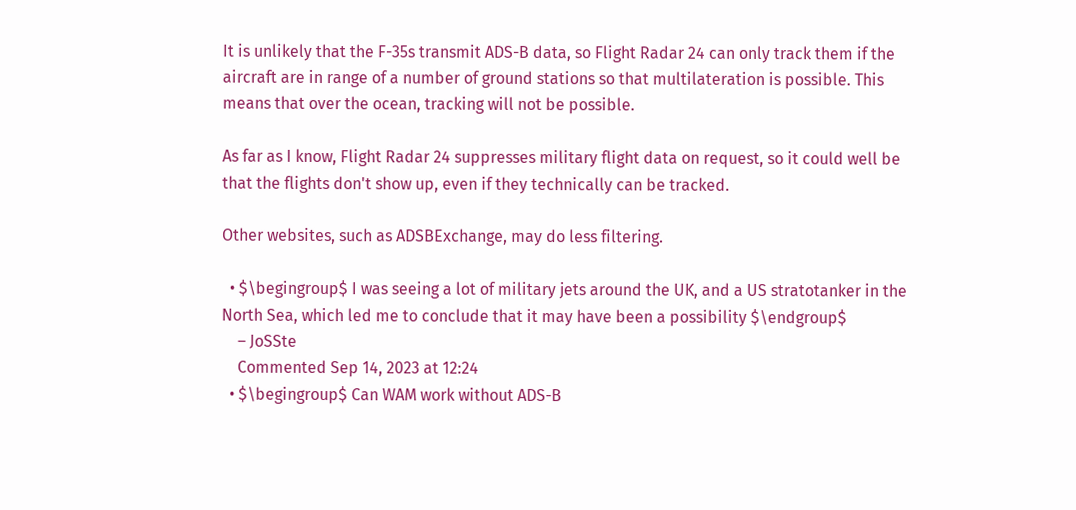It is unlikely that the F-35s transmit ADS-B data, so Flight Radar 24 can only track them if the aircraft are in range of a number of ground stations so that multilateration is possible. This means that over the ocean, tracking will not be possible.

As far as I know, Flight Radar 24 suppresses military flight data on request, so it could well be that the flights don't show up, even if they technically can be tracked.

Other websites, such as ADSBExchange, may do less filtering.

  • $\begingroup$ I was seeing a lot of military jets around the UK, and a US stratotanker in the North Sea, which led me to conclude that it may have been a possibility $\endgroup$
    – JoSSte
    Commented Sep 14, 2023 at 12:24
  • $\begingroup$ Can WAM work without ADS-B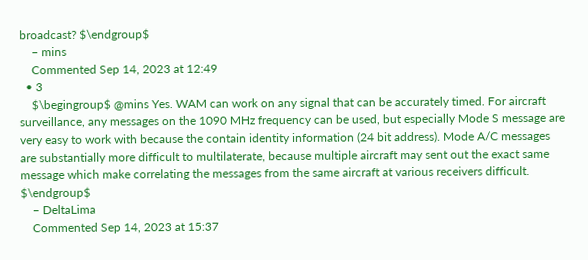broadcast? $\endgroup$
    – mins
    Commented Sep 14, 2023 at 12:49
  • 3
    $\begingroup$ @mins Yes. WAM can work on any signal that can be accurately timed. For aircraft surveillance, any messages on the 1090 MHz frequency can be used, but especially Mode S message are very easy to work with because the contain identity information (24 bit address). Mode A/C messages are substantially more difficult to multilaterate, because multiple aircraft may sent out the exact same message which make correlating the messages from the same aircraft at various receivers difficult. $\endgroup$
    – DeltaLima
    Commented Sep 14, 2023 at 15:37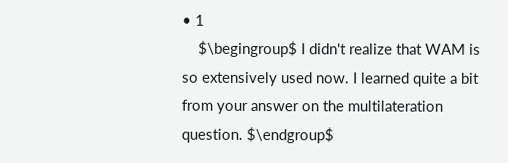• 1
    $\begingroup$ I didn't realize that WAM is so extensively used now. I learned quite a bit from your answer on the multilateration question. $\endgroup$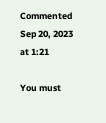Commented Sep 20, 2023 at 1:21

You must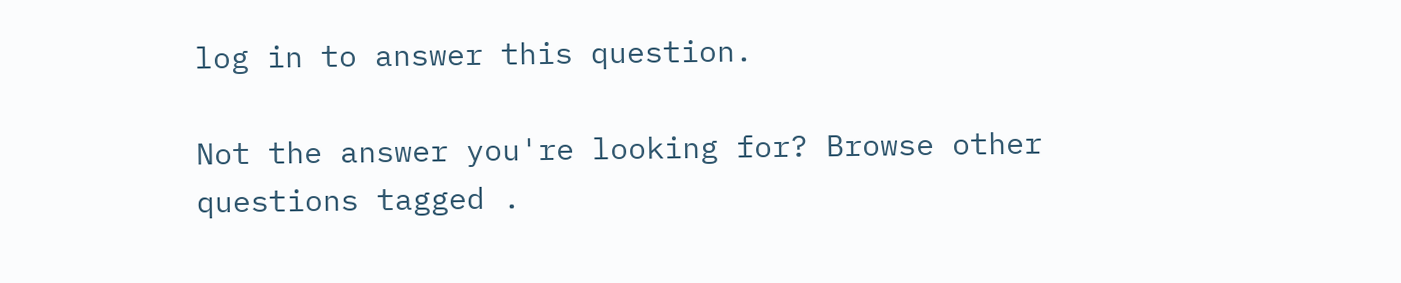log in to answer this question.

Not the answer you're looking for? Browse other questions tagged .